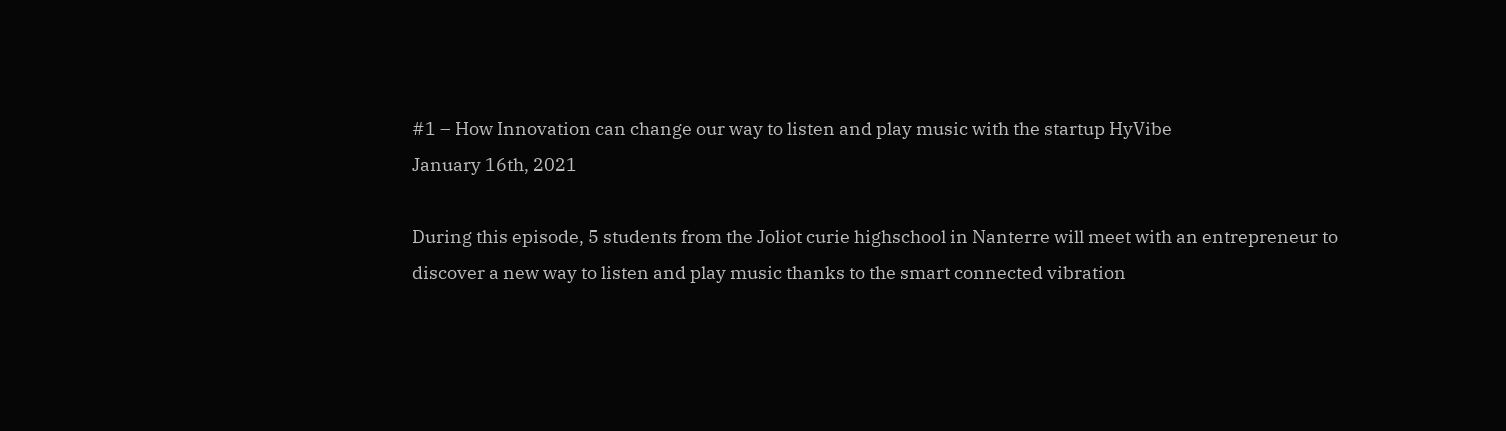#1 – How Innovation can change our way to listen and play music with the startup HyVibe
January 16th, 2021

During this episode, 5 students from the Joliot curie highschool in Nanterre will meet with an entrepreneur to discover a new way to listen and play music thanks to the smart connected vibration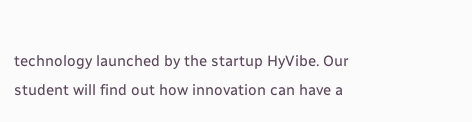technology launched by the startup HyVibe. Our student will find out how innovation can have a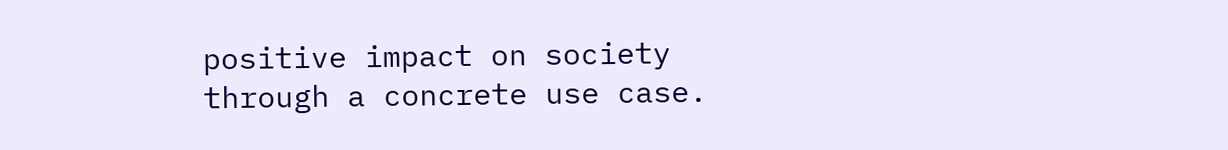positive impact on society through a concrete use case.